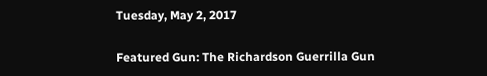Tuesday, May 2, 2017

Featured Gun: The Richardson Guerrilla Gun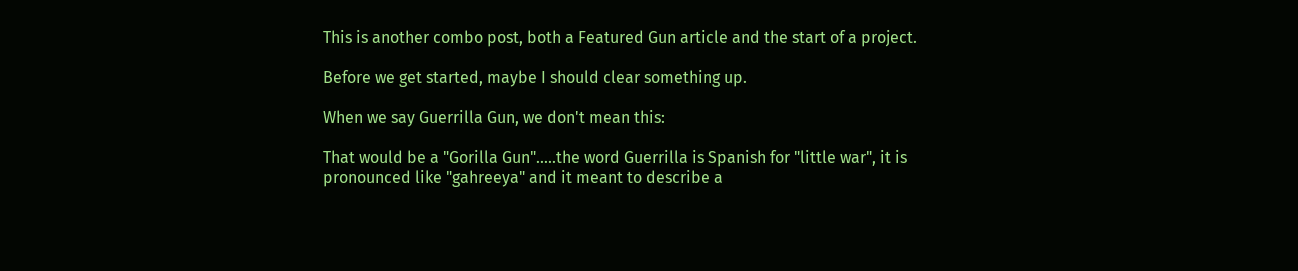This is another combo post, both a Featured Gun article and the start of a project.

Before we get started, maybe I should clear something up.

When we say Guerrilla Gun, we don't mean this:

That would be a "Gorilla Gun".....the word Guerrilla is Spanish for "little war", it is pronounced like "gahreeya" and it meant to describe a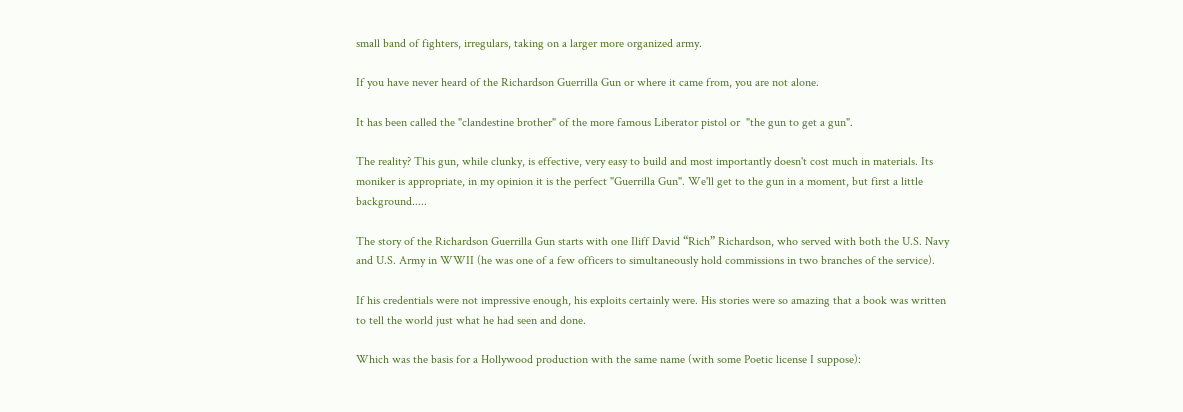small band of fighters, irregulars, taking on a larger more organized army.

If you have never heard of the Richardson Guerrilla Gun or where it came from, you are not alone.

It has been called the "clandestine brother" of the more famous Liberator pistol or  "the gun to get a gun".

The reality? This gun, while clunky, is effective, very easy to build and most importantly doesn't cost much in materials. Its moniker is appropriate, in my opinion it is the perfect "Guerrilla Gun". We'll get to the gun in a moment, but first a little background.....

The story of the Richardson Guerrilla Gun starts with one Iliff David “Rich” Richardson, who served with both the U.S. Navy and U.S. Army in WWII (he was one of a few officers to simultaneously hold commissions in two branches of the service).

If his credentials were not impressive enough, his exploits certainly were. His stories were so amazing that a book was written to tell the world just what he had seen and done.

Which was the basis for a Hollywood production with the same name (with some Poetic license I suppose):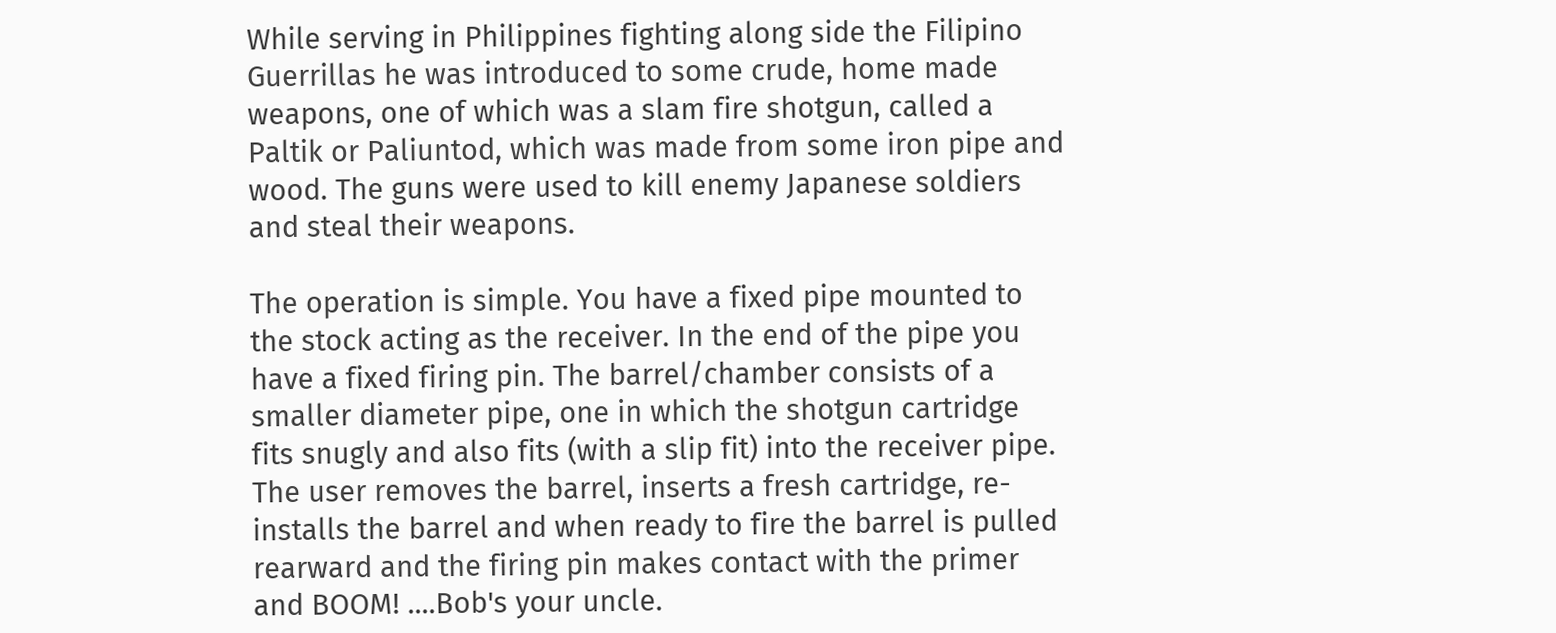While serving in Philippines fighting along side the Filipino Guerrillas he was introduced to some crude, home made weapons, one of which was a slam fire shotgun, called a Paltik or Paliuntod, which was made from some iron pipe and wood. The guns were used to kill enemy Japanese soldiers and steal their weapons.

The operation is simple. You have a fixed pipe mounted to the stock acting as the receiver. In the end of the pipe you have a fixed firing pin. The barrel/chamber consists of a smaller diameter pipe, one in which the shotgun cartridge fits snugly and also fits (with a slip fit) into the receiver pipe.
The user removes the barrel, inserts a fresh cartridge, re-installs the barrel and when ready to fire the barrel is pulled rearward and the firing pin makes contact with the primer and BOOM! ....Bob's your uncle.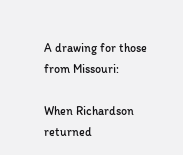A drawing for those from Missouri:

When Richardson returned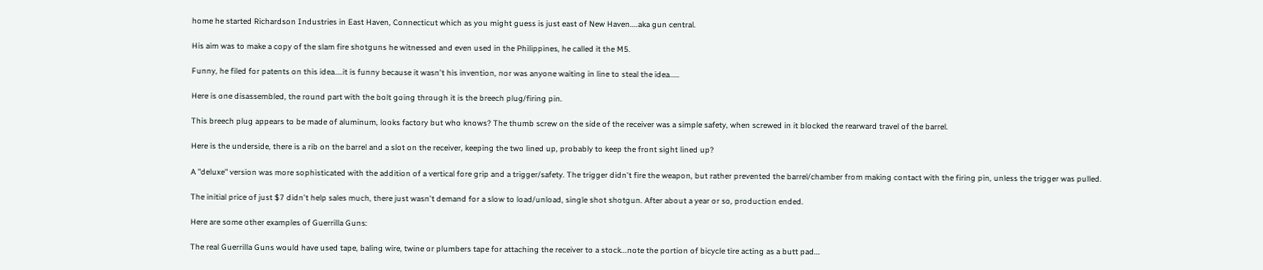home he started Richardson Industries in East Haven, Connecticut which as you might guess is just east of New Haven....aka gun central.

His aim was to make a copy of the slam fire shotguns he witnessed and even used in the Philippines, he called it the M5.

Funny, he filed for patents on this idea....it is funny because it wasn't his invention, nor was anyone waiting in line to steal the idea.....

Here is one disassembled, the round part with the bolt going through it is the breech plug/firing pin.

This breech plug appears to be made of aluminum, looks factory but who knows? The thumb screw on the side of the receiver was a simple safety, when screwed in it blocked the rearward travel of the barrel.

Here is the underside, there is a rib on the barrel and a slot on the receiver, keeping the two lined up, probably to keep the front sight lined up?

A "deluxe" version was more sophisticated with the addition of a vertical fore grip and a trigger/safety. The trigger didn't fire the weapon, but rather prevented the barrel/chamber from making contact with the firing pin, unless the trigger was pulled.

The initial price of just $7 didn't help sales much, there just wasn't demand for a slow to load/unload, single shot shotgun. After about a year or so, production ended.

Here are some other examples of Guerrilla Guns:

The real Guerrilla Guns would have used tape, baling wire, twine or plumbers tape for attaching the receiver to a stock...note the portion of bicycle tire acting as a butt pad...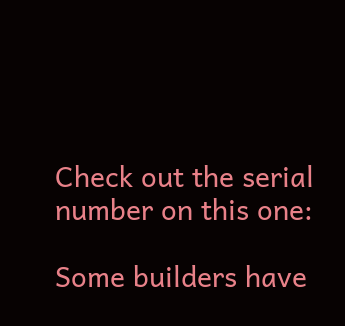Check out the serial number on this one:

Some builders have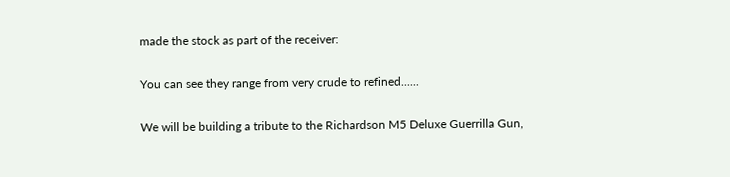made the stock as part of the receiver:

You can see they range from very crude to refined......

We will be building a tribute to the Richardson M5 Deluxe Guerrilla Gun,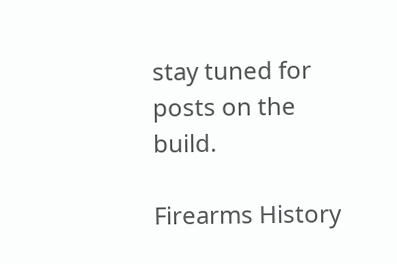stay tuned for posts on the build.

Firearms History